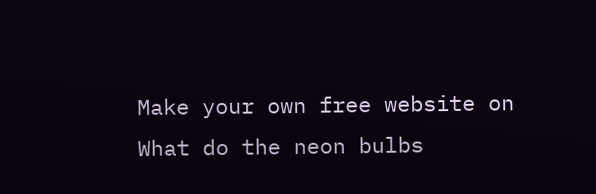Make your own free website on
What do the neon bulbs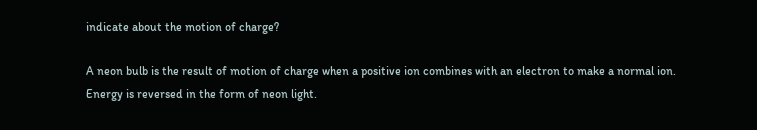indicate about the motion of charge?

A neon bulb is the result of motion of charge when a positive ion combines with an electron to make a normal ion. Energy is reversed in the form of neon light.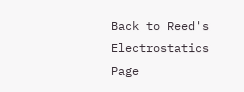Back to Reed's Electrostatics Page